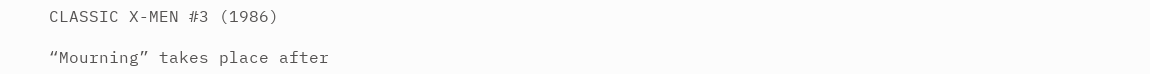CLASSIC X-MEN #3 (1986)

“Mourning” takes place after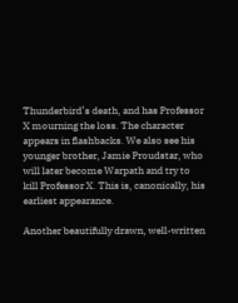Thunderbird’s death, and has Professor X mourning the loss. The character appears in flashbacks. We also see his younger brother, Jamie Proudstar, who will later become Warpath and try to kill Professor X. This is, canonically, his earliest appearance.

Another beautifully drawn, well-written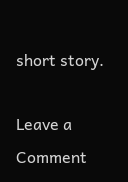short story.

Leave a Comment